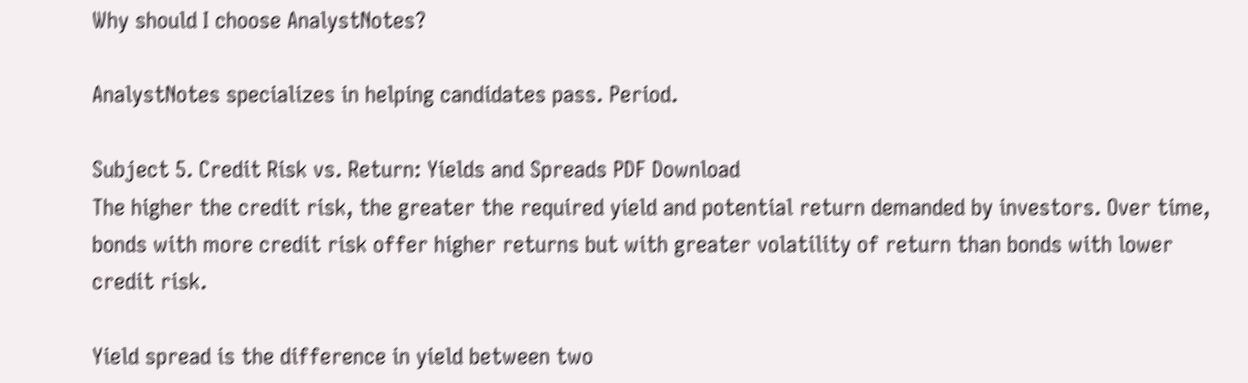Why should I choose AnalystNotes?

AnalystNotes specializes in helping candidates pass. Period.

Subject 5. Credit Risk vs. Return: Yields and Spreads PDF Download
The higher the credit risk, the greater the required yield and potential return demanded by investors. Over time, bonds with more credit risk offer higher returns but with greater volatility of return than bonds with lower credit risk.

Yield spread is the difference in yield between two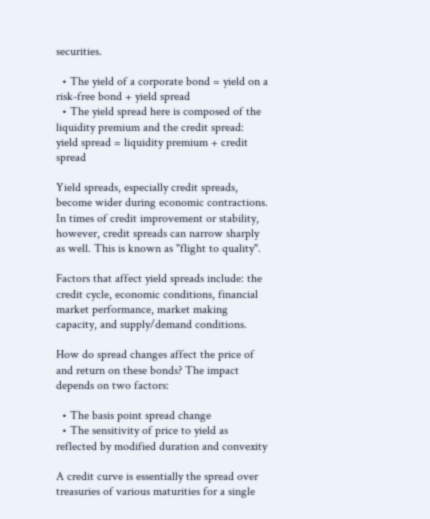securities.

  • The yield of a corporate bond = yield on a risk-free bond + yield spread
  • The yield spread here is composed of the liquidity premium and the credit spread: yield spread = liquidity premium + credit spread

Yield spreads, especially credit spreads, become wider during economic contractions. In times of credit improvement or stability, however, credit spreads can narrow sharply as well. This is known as "flight to quality".

Factors that affect yield spreads include: the credit cycle, economic conditions, financial market performance, market making capacity, and supply/demand conditions.

How do spread changes affect the price of and return on these bonds? The impact depends on two factors:

  • The basis point spread change
  • The sensitivity of price to yield as reflected by modified duration and convexity

A credit curve is essentially the spread over treasuries of various maturities for a single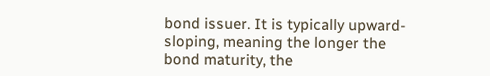bond issuer. It is typically upward-sloping, meaning the longer the bond maturity, the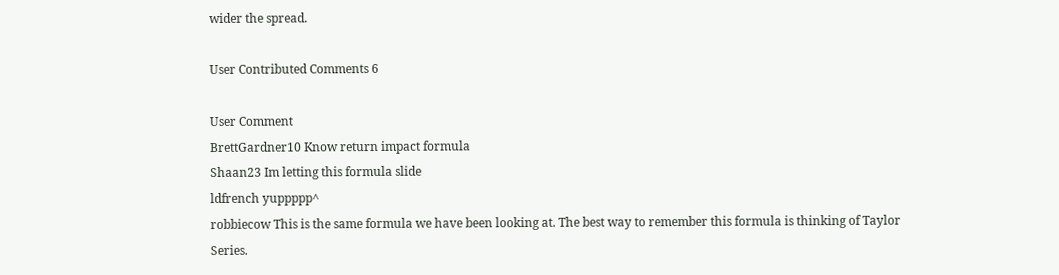wider the spread.

User Contributed Comments 6

User Comment
BrettGardner10 Know return impact formula
Shaan23 Im letting this formula slide
ldfrench yuppppp^
robbiecow This is the same formula we have been looking at. The best way to remember this formula is thinking of Taylor Series.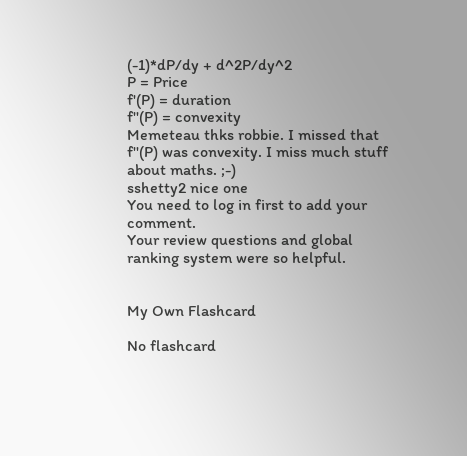(-1)*dP/dy + d^2P/dy^2
P = Price
f'(P) = duration
f''(P) = convexity
Memeteau thks robbie. I missed that f''(P) was convexity. I miss much stuff about maths. ;-)
sshetty2 nice one
You need to log in first to add your comment.
Your review questions and global ranking system were so helpful.


My Own Flashcard

No flashcard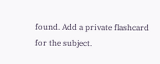found. Add a private flashcard for the subject.